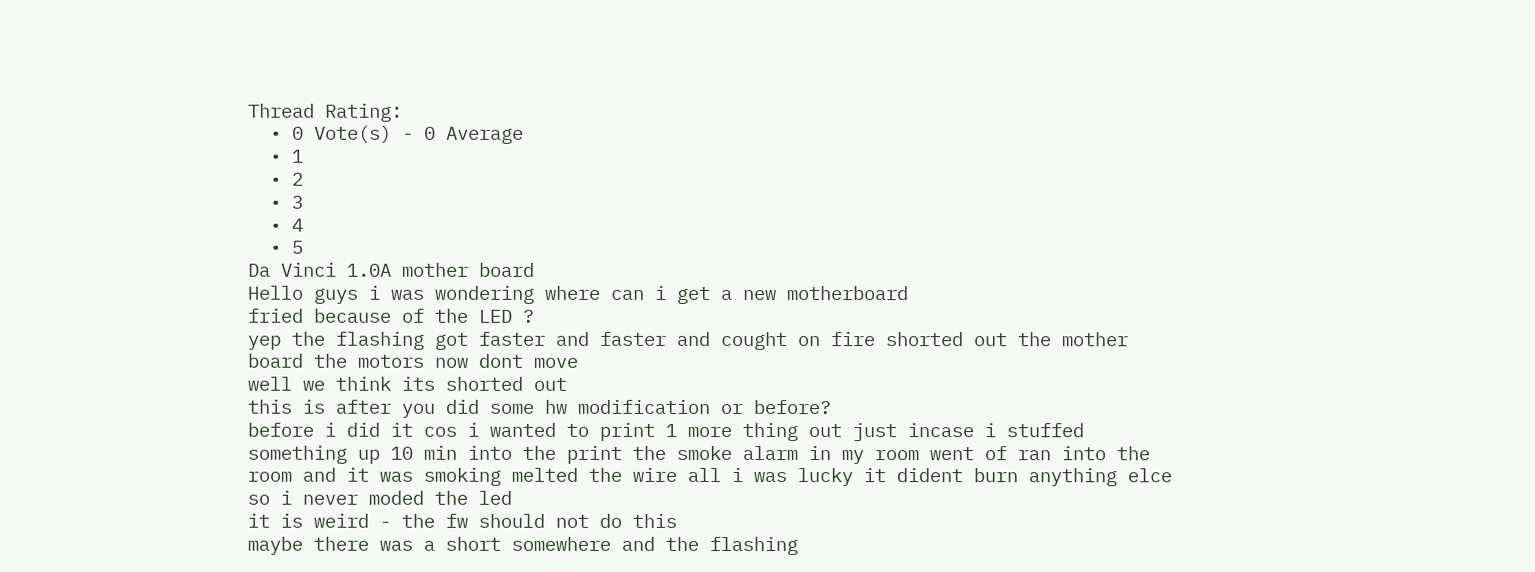Thread Rating:
  • 0 Vote(s) - 0 Average
  • 1
  • 2
  • 3
  • 4
  • 5
Da Vinci 1.0A mother board
Hello guys i was wondering where can i get a new motherboard
fried because of the LED ?
yep the flashing got faster and faster and cought on fire shorted out the mother board the motors now dont move
well we think its shorted out
this is after you did some hw modification or before?
before i did it cos i wanted to print 1 more thing out just incase i stuffed something up 10 min into the print the smoke alarm in my room went of ran into the room and it was smoking melted the wire all i was lucky it dident burn anything elce
so i never moded the led
it is weird - the fw should not do this
maybe there was a short somewhere and the flashing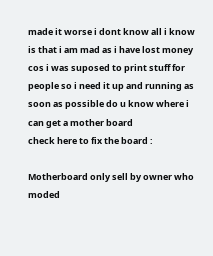made it worse i dont know all i know is that i am mad as i have lost money cos i was suposed to print stuff for people so i need it up and running as soon as possible do u know where i can get a mother board
check here to fix the board :

Motherboard only sell by owner who moded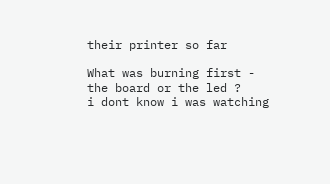their printer so far

What was burning first - the board or the led ?
i dont know i was watching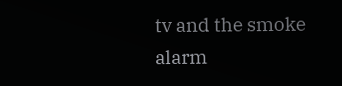tv and the smoke alarm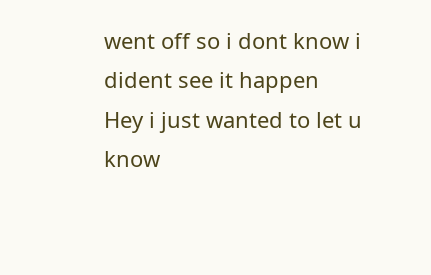went off so i dont know i dident see it happen
Hey i just wanted to let u know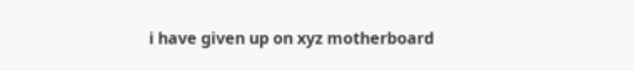i have given up on xyz motherboard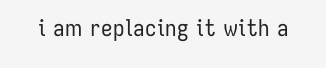i am replacing it with a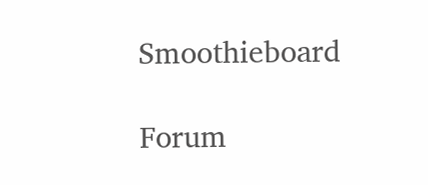Smoothieboard

Forum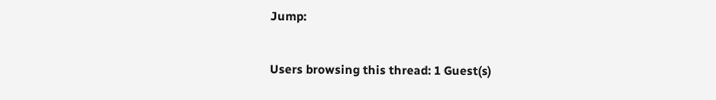Jump:

Users browsing this thread: 1 Guest(s)